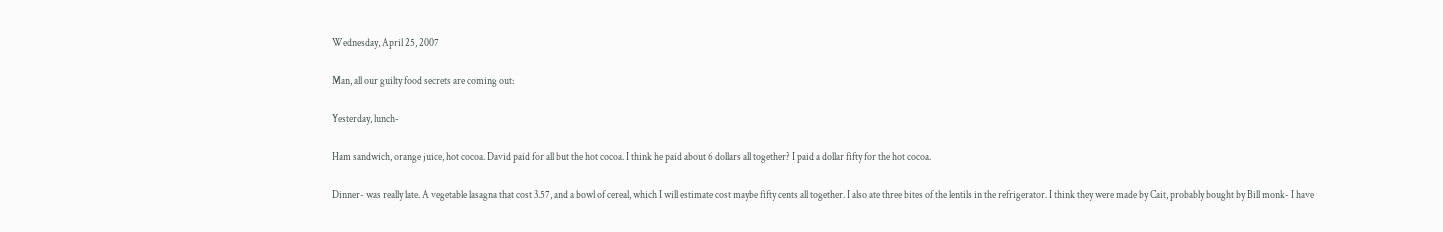Wednesday, April 25, 2007

Man, all our guilty food secrets are coming out:

Yesterday, lunch-

Ham sandwich, orange juice, hot cocoa. David paid for all but the hot cocoa. I think he paid about 6 dollars all together? I paid a dollar fifty for the hot cocoa.

Dinner- was really late. A vegetable lasagna that cost 3.57, and a bowl of cereal, which I will estimate cost maybe fifty cents all together. I also ate three bites of the lentils in the refrigerator. I think they were made by Cait, probably bought by Bill monk- I have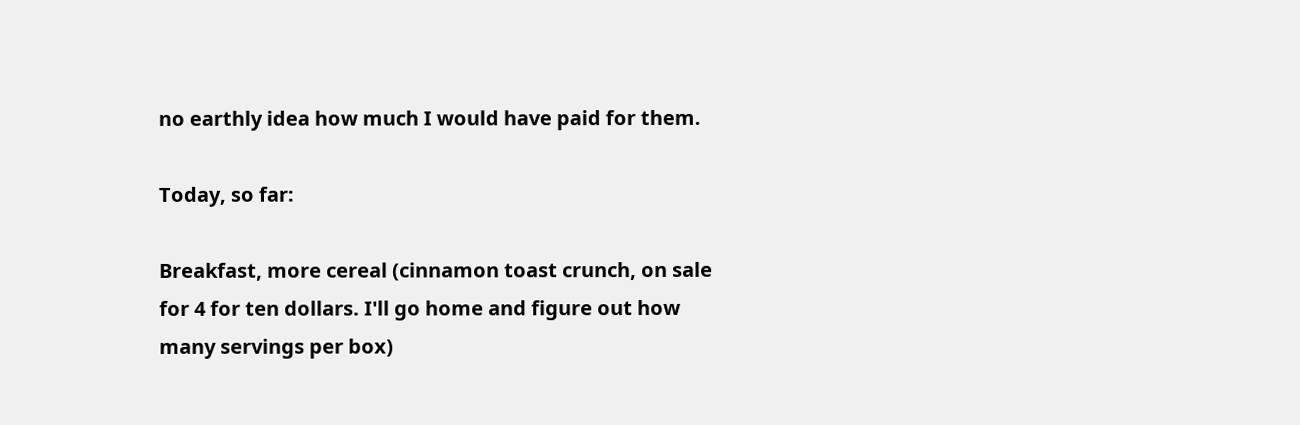no earthly idea how much I would have paid for them.

Today, so far:

Breakfast, more cereal (cinnamon toast crunch, on sale for 4 for ten dollars. I'll go home and figure out how many servings per box)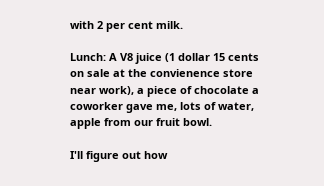with 2 per cent milk.

Lunch: A V8 juice (1 dollar 15 cents on sale at the convienence store near work), a piece of chocolate a coworker gave me, lots of water, apple from our fruit bowl.

I'll figure out how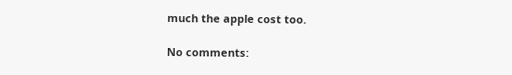much the apple cost too.

No comments: